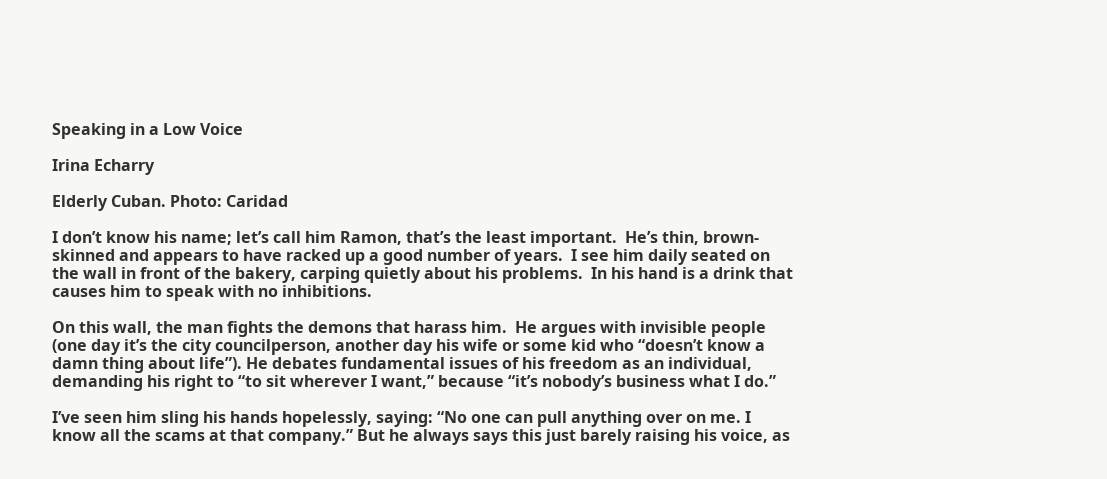Speaking in a Low Voice

Irina Echarry

Elderly Cuban. Photo: Caridad

I don’t know his name; let’s call him Ramon, that’s the least important.  He’s thin, brown-skinned and appears to have racked up a good number of years.  I see him daily seated on the wall in front of the bakery, carping quietly about his problems.  In his hand is a drink that causes him to speak with no inhibitions.

On this wall, the man fights the demons that harass him.  He argues with invisible people (one day it’s the city councilperson, another day his wife or some kid who “doesn’t know a damn thing about life”). He debates fundamental issues of his freedom as an individual, demanding his right to “to sit wherever I want,” because “it’s nobody’s business what I do.”

I’ve seen him sling his hands hopelessly, saying: “No one can pull anything over on me. I know all the scams at that company.” But he always says this just barely raising his voice, as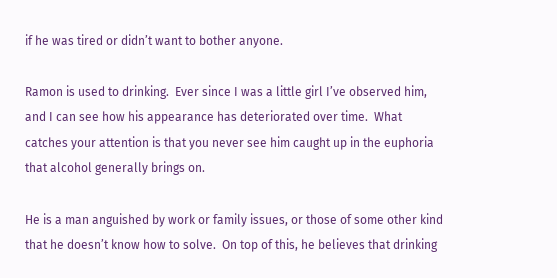if he was tired or didn’t want to bother anyone.

Ramon is used to drinking.  Ever since I was a little girl I’ve observed him, and I can see how his appearance has deteriorated over time.  What catches your attention is that you never see him caught up in the euphoria that alcohol generally brings on.

He is a man anguished by work or family issues, or those of some other kind that he doesn’t know how to solve.  On top of this, he believes that drinking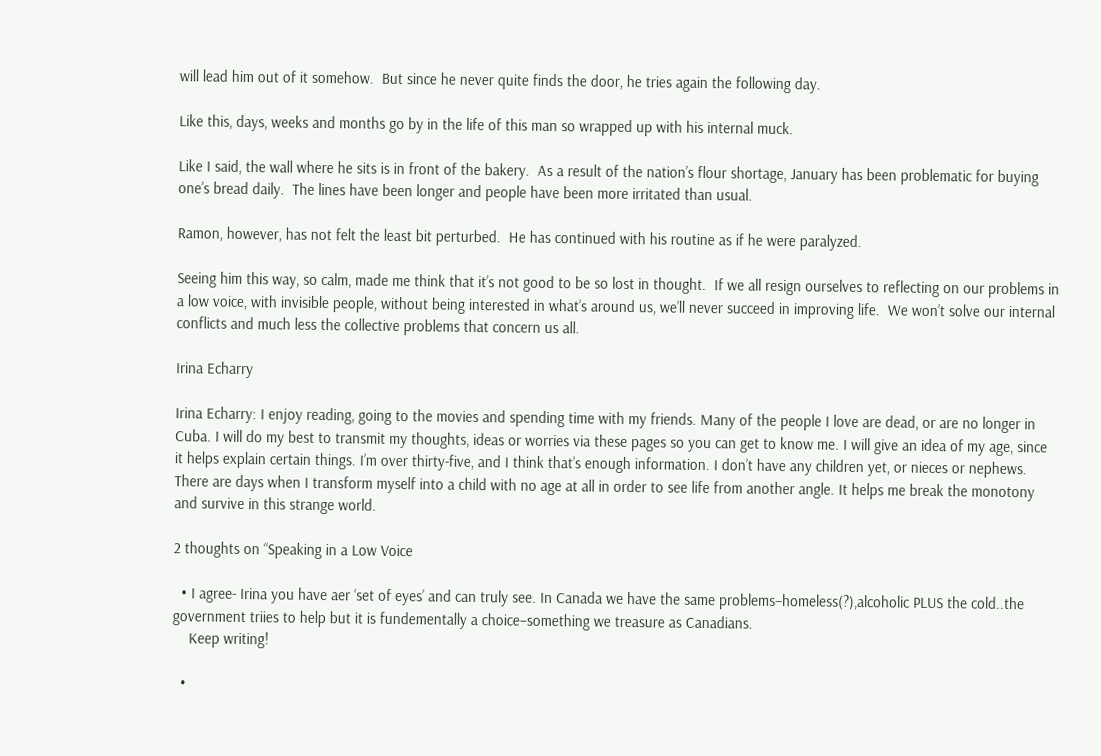will lead him out of it somehow.  But since he never quite finds the door, he tries again the following day.

Like this, days, weeks and months go by in the life of this man so wrapped up with his internal muck.

Like I said, the wall where he sits is in front of the bakery.  As a result of the nation’s flour shortage, January has been problematic for buying one’s bread daily.  The lines have been longer and people have been more irritated than usual.

Ramon, however, has not felt the least bit perturbed.  He has continued with his routine as if he were paralyzed.

Seeing him this way, so calm, made me think that it’s not good to be so lost in thought.  If we all resign ourselves to reflecting on our problems in a low voice, with invisible people, without being interested in what’s around us, we’ll never succeed in improving life.  We won’t solve our internal conflicts and much less the collective problems that concern us all.

Irina Echarry

Irina Echarry: I enjoy reading, going to the movies and spending time with my friends. Many of the people I love are dead, or are no longer in Cuba. I will do my best to transmit my thoughts, ideas or worries via these pages so you can get to know me. I will give an idea of my age, since it helps explain certain things. I’m over thirty-five, and I think that’s enough information. I don’t have any children yet, or nieces or nephews. There are days when I transform myself into a child with no age at all in order to see life from another angle. It helps me break the monotony and survive in this strange world.

2 thoughts on “Speaking in a Low Voice

  • I agree- Irina you have aer ‘set of eyes’ and can truly see. In Canada we have the same problems–homeless(?),alcoholic PLUS the cold..the government triies to help but it is fundementally a choice–something we treasure as Canadians.
    Keep writing!

  •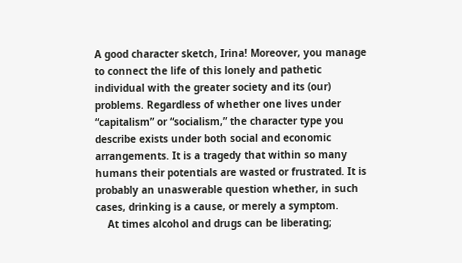A good character sketch, Irina! Moreover, you manage to connect the life of this lonely and pathetic individual with the greater society and its (our) problems. Regardless of whether one lives under “capitalism” or “socialism,” the character type you describe exists under both social and economic arrangements. It is a tragedy that within so many humans their potentials are wasted or frustrated. It is probably an unaswerable question whether, in such cases, drinking is a cause, or merely a symptom.
    At times alcohol and drugs can be liberating;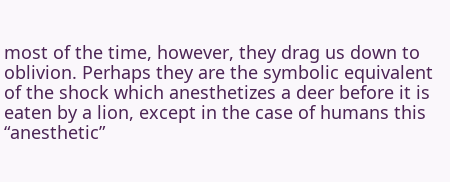most of the time, however, they drag us down to oblivion. Perhaps they are the symbolic equivalent of the shock which anesthetizes a deer before it is eaten by a lion, except in the case of humans this “anesthetic”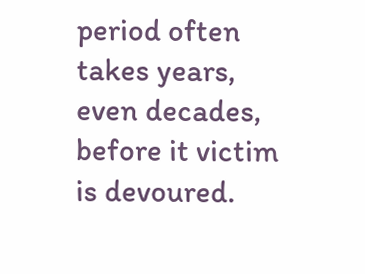period often takes years, even decades, before it victim is devoured.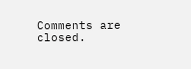Comments are closed.